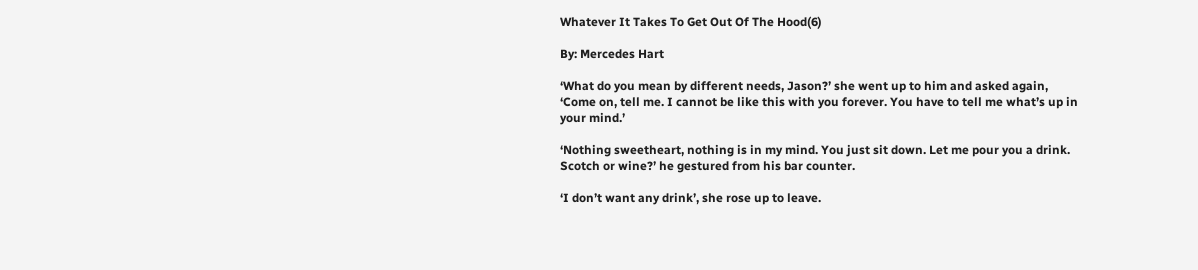Whatever It Takes To Get Out Of The Hood(6)

By: Mercedes Hart

‘What do you mean by different needs, Jason?’ she went up to him and asked again, ‘Come on, tell me. I cannot be like this with you forever. You have to tell me what’s up in your mind.’

‘Nothing sweetheart, nothing is in my mind. You just sit down. Let me pour you a drink. Scotch or wine?’ he gestured from his bar counter.

‘I don’t want any drink’, she rose up to leave.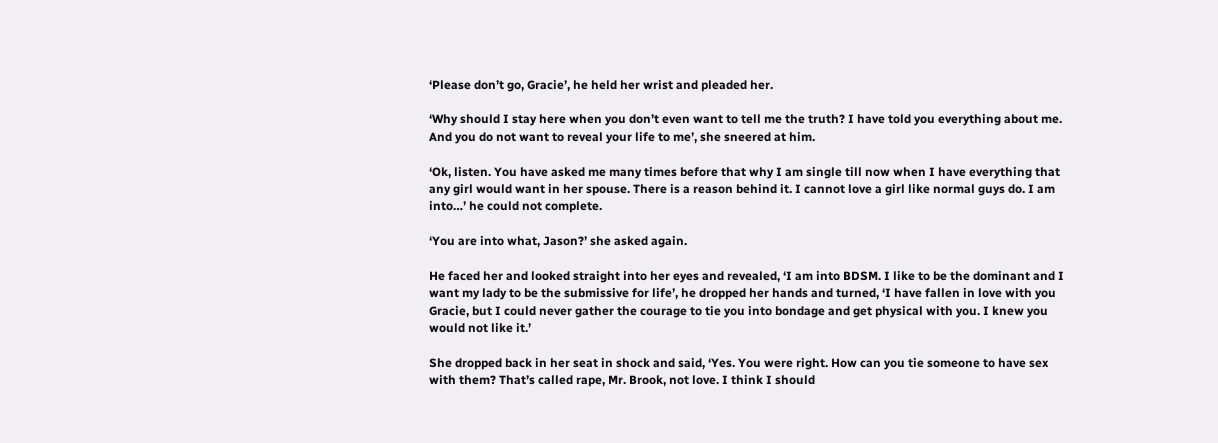‘Please don’t go, Gracie’, he held her wrist and pleaded her.

‘Why should I stay here when you don’t even want to tell me the truth? I have told you everything about me. And you do not want to reveal your life to me’, she sneered at him.

‘Ok, listen. You have asked me many times before that why I am single till now when I have everything that any girl would want in her spouse. There is a reason behind it. I cannot love a girl like normal guys do. I am into…’ he could not complete.

‘You are into what, Jason?’ she asked again.

He faced her and looked straight into her eyes and revealed, ‘I am into BDSM. I like to be the dominant and I want my lady to be the submissive for life’, he dropped her hands and turned, ‘I have fallen in love with you Gracie, but I could never gather the courage to tie you into bondage and get physical with you. I knew you would not like it.’

She dropped back in her seat in shock and said, ‘Yes. You were right. How can you tie someone to have sex with them? That’s called rape, Mr. Brook, not love. I think I should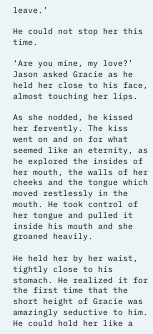leave.’

He could not stop her this time.

‘Are you mine, my love?’ Jason asked Gracie as he held her close to his face, almost touching her lips.

As she nodded, he kissed her fervently. The kiss went on and on for what seemed like an eternity, as he explored the insides of her mouth, the walls of her cheeks and the tongue which moved restlessly in the mouth. He took control of her tongue and pulled it inside his mouth and she groaned heavily.

He held her by her waist, tightly close to his stomach. He realized it for the first time that the short height of Gracie was amazingly seductive to him. He could hold her like a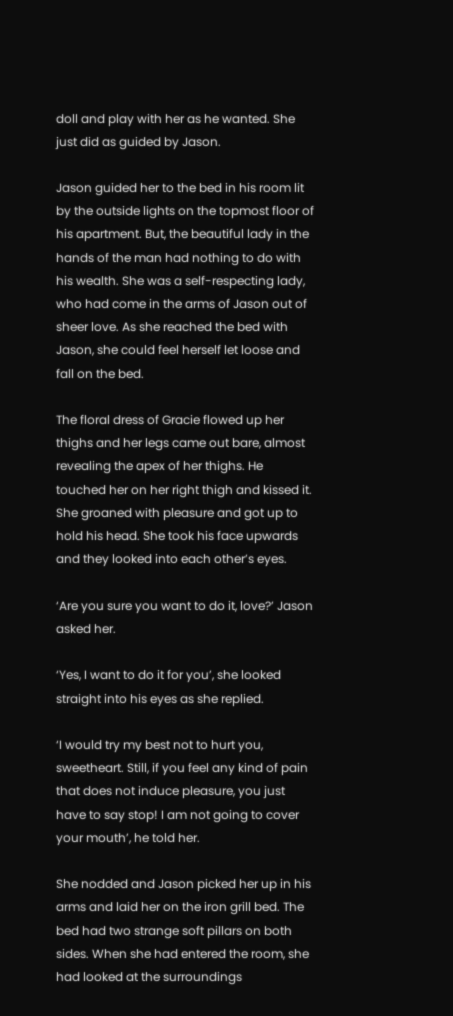doll and play with her as he wanted. She just did as guided by Jason.

Jason guided her to the bed in his room lit by the outside lights on the topmost floor of his apartment. But, the beautiful lady in the hands of the man had nothing to do with his wealth. She was a self-respecting lady, who had come in the arms of Jason out of sheer love. As she reached the bed with Jason, she could feel herself let loose and fall on the bed.

The floral dress of Gracie flowed up her thighs and her legs came out bare, almost revealing the apex of her thighs. He touched her on her right thigh and kissed it. She groaned with pleasure and got up to hold his head. She took his face upwards and they looked into each other’s eyes.

‘Are you sure you want to do it, love?’ Jason asked her.

‘Yes, I want to do it for you’, she looked straight into his eyes as she replied.

‘I would try my best not to hurt you, sweetheart. Still, if you feel any kind of pain that does not induce pleasure, you just have to say stop! I am not going to cover your mouth’, he told her.

She nodded and Jason picked her up in his arms and laid her on the iron grill bed. The bed had two strange soft pillars on both sides. When she had entered the room, she had looked at the surroundings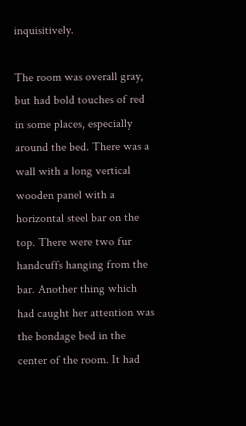inquisitively.

The room was overall gray, but had bold touches of red in some places, especially around the bed. There was a wall with a long vertical wooden panel with a horizontal steel bar on the top. There were two fur handcuffs hanging from the bar. Another thing which had caught her attention was the bondage bed in the center of the room. It had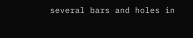several bars and holes in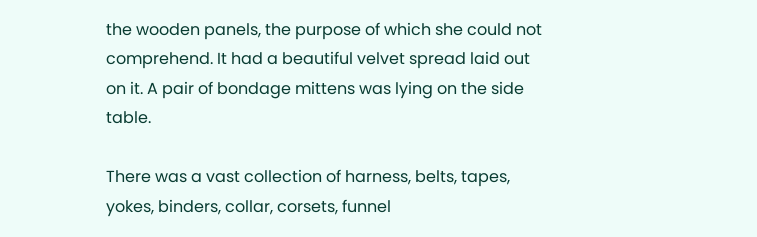the wooden panels, the purpose of which she could not comprehend. It had a beautiful velvet spread laid out on it. A pair of bondage mittens was lying on the side table.

There was a vast collection of harness, belts, tapes, yokes, binders, collar, corsets, funnel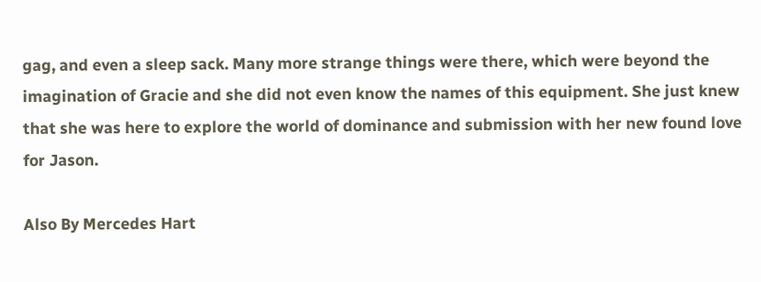gag, and even a sleep sack. Many more strange things were there, which were beyond the imagination of Gracie and she did not even know the names of this equipment. She just knew that she was here to explore the world of dominance and submission with her new found love for Jason.

Also By Mercedes Hart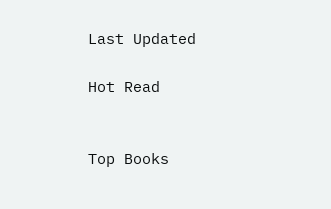Last Updated

Hot Read


Top Books